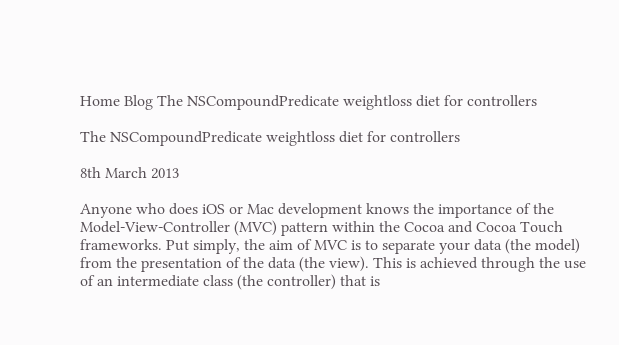Home Blog The NSCompoundPredicate weightloss diet for controllers

The NSCompoundPredicate weightloss diet for controllers

8th March 2013

Anyone who does iOS or Mac development knows the importance of the Model-View-Controller (MVC) pattern within the Cocoa and Cocoa Touch frameworks. Put simply, the aim of MVC is to separate your data (the model) from the presentation of the data (the view). This is achieved through the use of an intermediate class (the controller) that is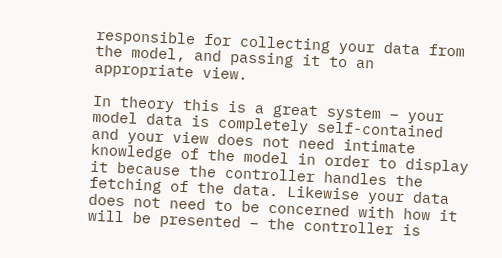responsible for collecting your data from the model, and passing it to an appropriate view.

In theory this is a great system – your model data is completely self-contained and your view does not need intimate knowledge of the model in order to display it because the controller handles the fetching of the data. Likewise your data does not need to be concerned with how it will be presented – the controller is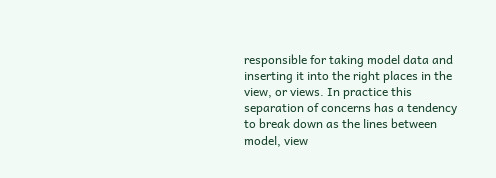responsible for taking model data and inserting it into the right places in the view, or views. In practice this separation of concerns has a tendency to break down as the lines between model, view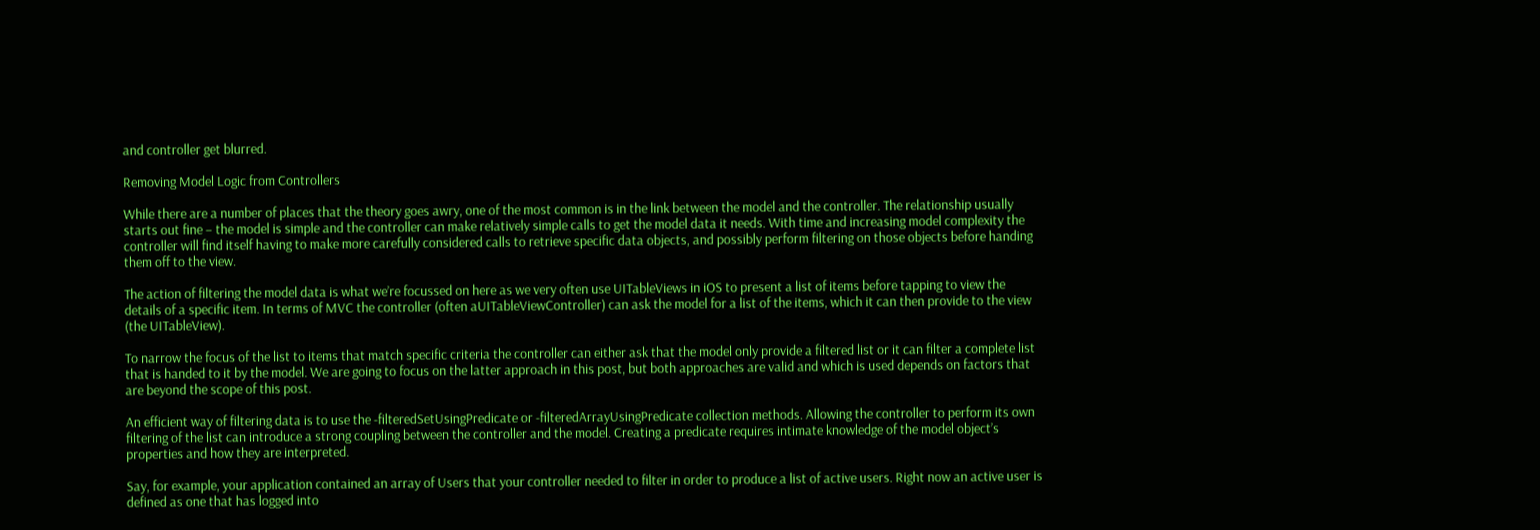and controller get blurred.

Removing Model Logic from Controllers

While there are a number of places that the theory goes awry, one of the most common is in the link between the model and the controller. The relationship usually starts out fine – the model is simple and the controller can make relatively simple calls to get the model data it needs. With time and increasing model complexity the controller will find itself having to make more carefully considered calls to retrieve specific data objects, and possibly perform filtering on those objects before handing them off to the view.

The action of filtering the model data is what we’re focussed on here as we very often use UITableViews in iOS to present a list of items before tapping to view the details of a specific item. In terms of MVC the controller (often aUITableViewController) can ask the model for a list of the items, which it can then provide to the view (the UITableView).

To narrow the focus of the list to items that match specific criteria the controller can either ask that the model only provide a filtered list or it can filter a complete list that is handed to it by the model. We are going to focus on the latter approach in this post, but both approaches are valid and which is used depends on factors that are beyond the scope of this post.

An efficient way of filtering data is to use the -filteredSetUsingPredicate or -filteredArrayUsingPredicate collection methods. Allowing the controller to perform its own filtering of the list can introduce a strong coupling between the controller and the model. Creating a predicate requires intimate knowledge of the model object’s properties and how they are interpreted.

Say, for example, your application contained an array of Users that your controller needed to filter in order to produce a list of active users. Right now an active user is defined as one that has logged into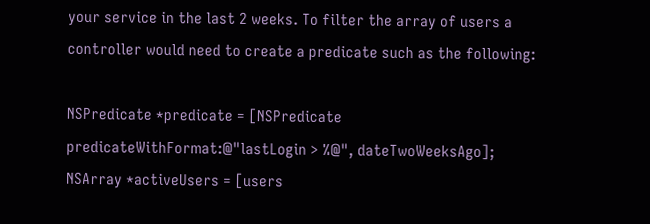your service in the last 2 weeks. To filter the array of users a controller would need to create a predicate such as the following:

NSPredicate *predicate = [NSPredicate predicateWithFormat:@"lastLogin > %@", dateTwoWeeksAgo];
NSArray *activeUsers = [users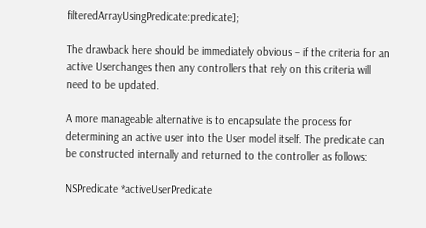filteredArrayUsingPredicate:predicate];

The drawback here should be immediately obvious – if the criteria for an active Userchanges then any controllers that rely on this criteria will need to be updated.

A more manageable alternative is to encapsulate the process for determining an active user into the User model itself. The predicate can be constructed internally and returned to the controller as follows:

NSPredicate *activeUserPredicate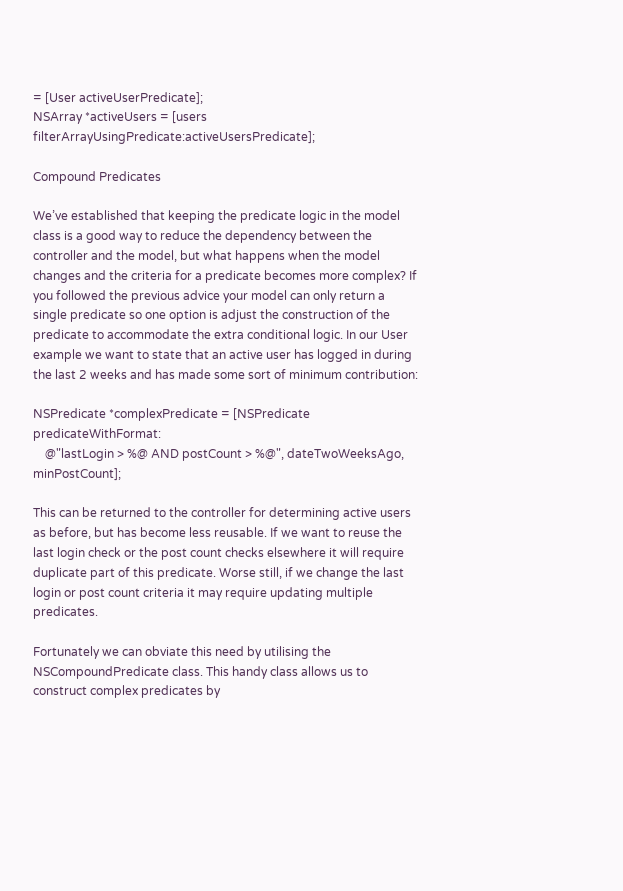= [User activeUserPredicate];
NSArray *activeUsers = [users filterArrayUsingPredicate:activeUsersPredicate];

Compound Predicates

We’ve established that keeping the predicate logic in the model class is a good way to reduce the dependency between the controller and the model, but what happens when the model changes and the criteria for a predicate becomes more complex? If you followed the previous advice your model can only return a single predicate so one option is adjust the construction of the predicate to accommodate the extra conditional logic. In our User example we want to state that an active user has logged in during the last 2 weeks and has made some sort of minimum contribution:

NSPredicate *complexPredicate = [NSPredicate predicateWithFormat:
    @"lastLogin > %@ AND postCount > %@", dateTwoWeeksAgo, minPostCount];

This can be returned to the controller for determining active users as before, but has become less reusable. If we want to reuse the last login check or the post count checks elsewhere it will require duplicate part of this predicate. Worse still, if we change the last login or post count criteria it may require updating multiple predicates.

Fortunately we can obviate this need by utilising the NSCompoundPredicate class. This handy class allows us to construct complex predicates by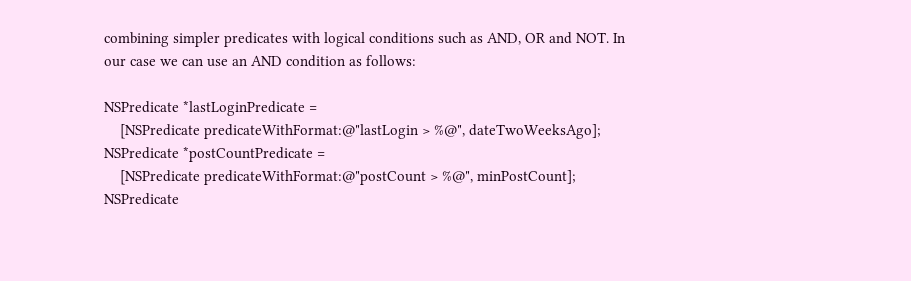combining simpler predicates with logical conditions such as AND, OR and NOT. In our case we can use an AND condition as follows:

NSPredicate *lastLoginPredicate =
    [NSPredicate predicateWithFormat:@"lastLogin > %@", dateTwoWeeksAgo];
NSPredicate *postCountPredicate =
    [NSPredicate predicateWithFormat:@"postCount > %@", minPostCount];
NSPredicate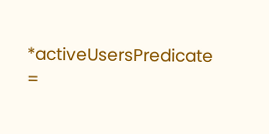*activeUsersPredicate =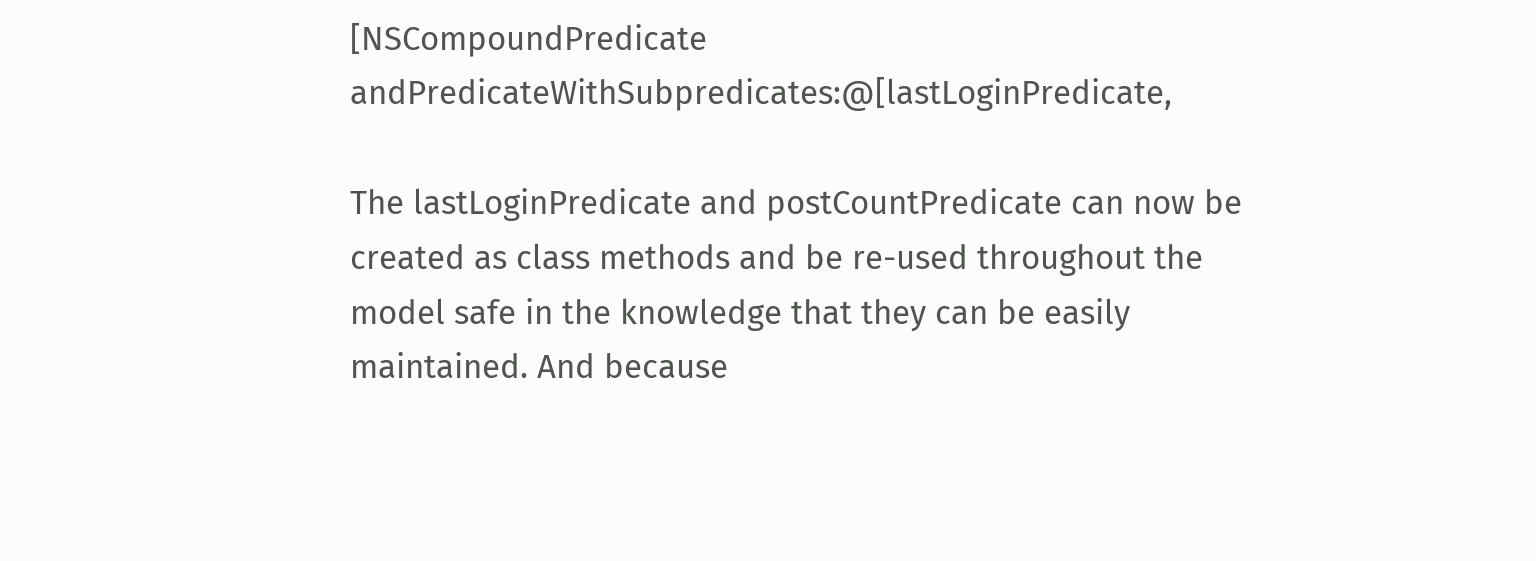[NSCompoundPredicate andPredicateWithSubpredicates:@[lastLoginPredicate,

The lastLoginPredicate and postCountPredicate can now be created as class methods and be re-used throughout the model safe in the knowledge that they can be easily maintained. And because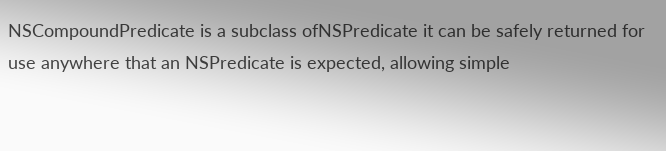NSCompoundPredicate is a subclass ofNSPredicate it can be safely returned for use anywhere that an NSPredicate is expected, allowing simple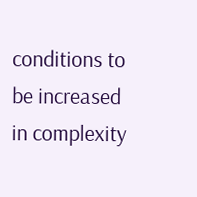conditions to be increased in complexity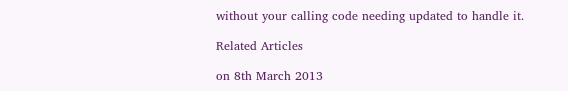without your calling code needing updated to handle it.

Related Articles

on 8th March 2013